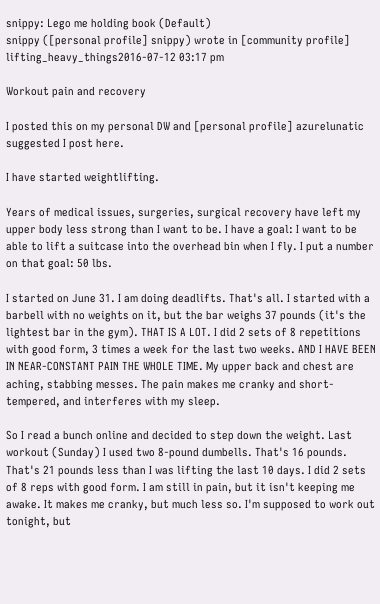snippy: Lego me holding book (Default)
snippy ([personal profile] snippy) wrote in [community profile] lifting_heavy_things2016-07-12 03:17 pm

Workout pain and recovery

I posted this on my personal DW and [personal profile] azurelunatic suggested I post here.

I have started weightlifting.

Years of medical issues, surgeries, surgical recovery have left my upper body less strong than I want to be. I have a goal: I want to be able to lift a suitcase into the overhead bin when I fly. I put a number on that goal: 50 lbs.

I started on June 31. I am doing deadlifts. That's all. I started with a barbell with no weights on it, but the bar weighs 37 pounds (it's the lightest bar in the gym). THAT IS A LOT. I did 2 sets of 8 repetitions with good form, 3 times a week for the last two weeks. AND I HAVE BEEN IN NEAR-CONSTANT PAIN THE WHOLE TIME. My upper back and chest are aching, stabbing messes. The pain makes me cranky and short-tempered, and interferes with my sleep.

So I read a bunch online and decided to step down the weight. Last workout (Sunday) I used two 8-pound dumbells. That's 16 pounds. That's 21 pounds less than I was lifting the last 10 days. I did 2 sets of 8 reps with good form. I am still in pain, but it isn't keeping me awake. It makes me cranky, but much less so. I'm supposed to work out tonight, but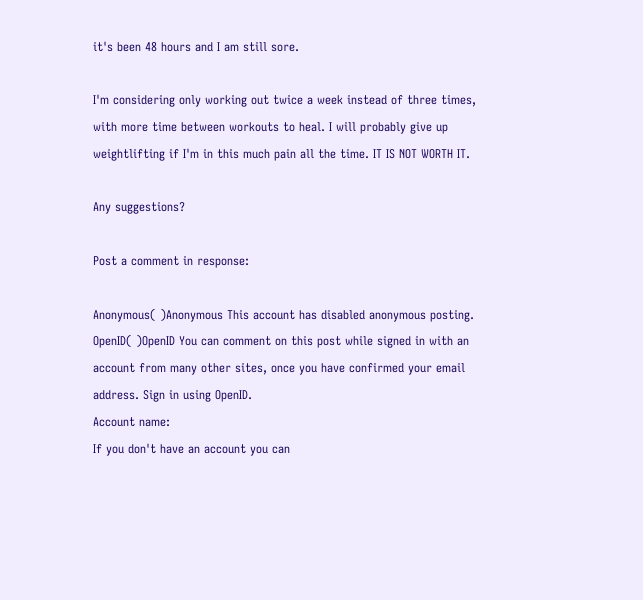it's been 48 hours and I am still sore.

I'm considering only working out twice a week instead of three times, with more time between workouts to heal. I will probably give up weightlifting if I'm in this much pain all the time. IT IS NOT WORTH IT.

Any suggestions?

Post a comment in response:

Anonymous( )Anonymous This account has disabled anonymous posting.
OpenID( )OpenID You can comment on this post while signed in with an account from many other sites, once you have confirmed your email address. Sign in using OpenID.
Account name:
If you don't have an account you can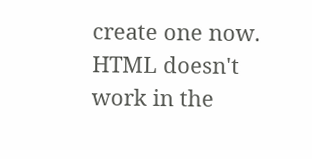create one now.
HTML doesn't work in the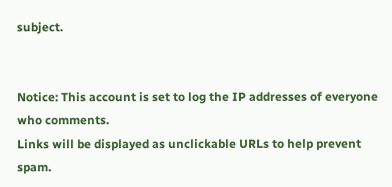subject.


Notice: This account is set to log the IP addresses of everyone who comments.
Links will be displayed as unclickable URLs to help prevent spam.